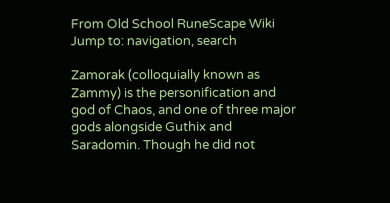From Old School RuneScape Wiki
Jump to: navigation, search

Zamorak (colloquially known as Zammy) is the personification and god of Chaos, and one of three major gods alongside Guthix and Saradomin. Though he did not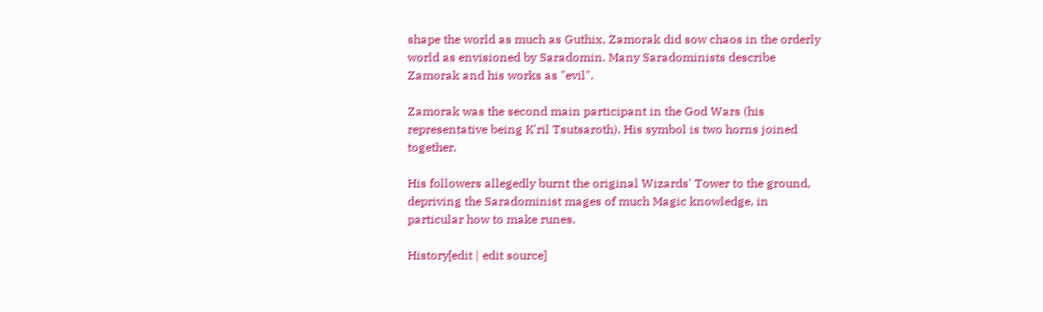shape the world as much as Guthix, Zamorak did sow chaos in the orderly world as envisioned by Saradomin. Many Saradominists describe Zamorak and his works as "evil".

Zamorak was the second main participant in the God Wars (his representative being K'ril Tsutsaroth). His symbol is two horns joined together.

His followers allegedly burnt the original Wizards' Tower to the ground, depriving the Saradominist mages of much Magic knowledge, in particular how to make runes.

History[edit | edit source]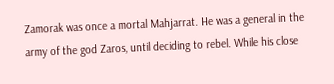Zamorak was once a mortal Mahjarrat. He was a general in the army of the god Zaros, until deciding to rebel. While his close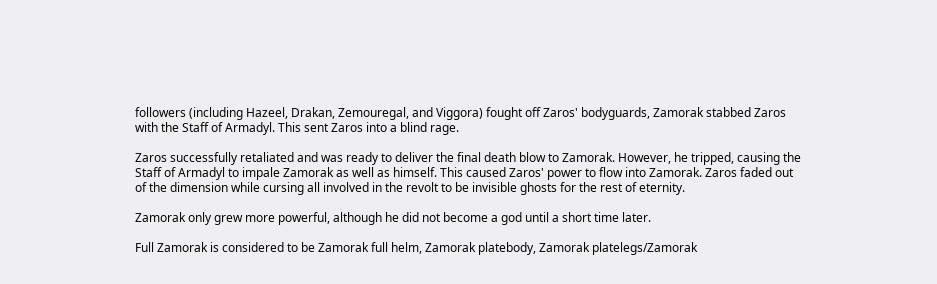followers (including Hazeel, Drakan, Zemouregal, and Viggora) fought off Zaros' bodyguards, Zamorak stabbed Zaros with the Staff of Armadyl. This sent Zaros into a blind rage.

Zaros successfully retaliated and was ready to deliver the final death blow to Zamorak. However, he tripped, causing the Staff of Armadyl to impale Zamorak as well as himself. This caused Zaros' power to flow into Zamorak. Zaros faded out of the dimension while cursing all involved in the revolt to be invisible ghosts for the rest of eternity.

Zamorak only grew more powerful, although he did not become a god until a short time later.

Full Zamorak is considered to be Zamorak full helm, Zamorak platebody, Zamorak platelegs/Zamorak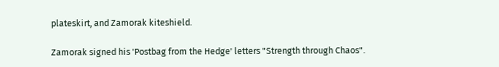plateskirt, and Zamorak kiteshield.

Zamorak signed his 'Postbag from the Hedge' letters "Strength through Chaos".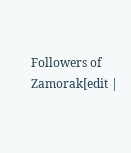Followers of Zamorak[edit |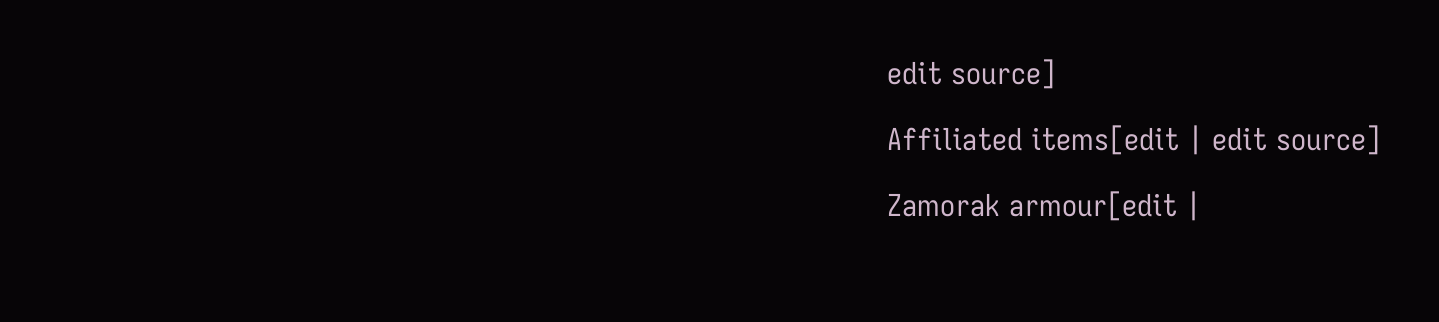edit source]

Affiliated items[edit | edit source]

Zamorak armour[edit |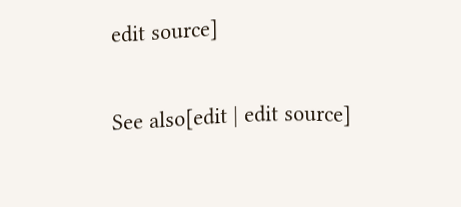edit source]

See also[edit | edit source]